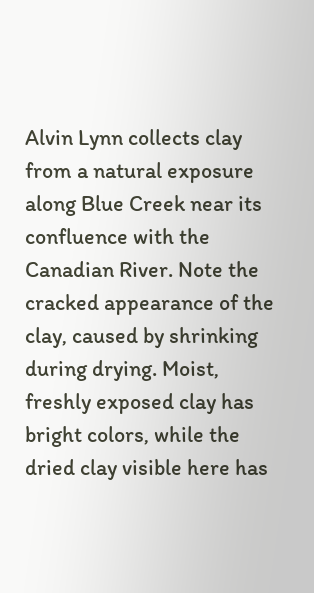Alvin Lynn collects clay from a natural exposure along Blue Creek near its confluence with the Canadian River. Note the cracked appearance of the clay, caused by shrinking during drying. Moist, freshly exposed clay has bright colors, while the dried clay visible here has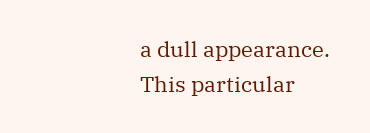a dull appearance. This particular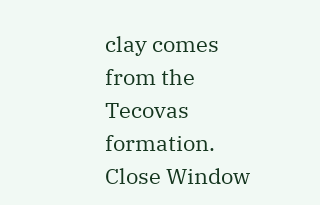clay comes from the Tecovas formation.
Close Window